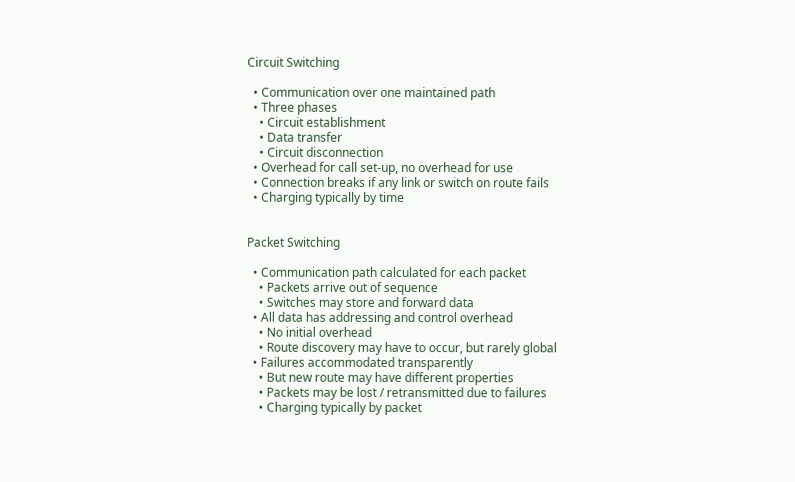Circuit Switching

  • Communication over one maintained path
  • Three phases
    • Circuit establishment
    • Data transfer
    • Circuit disconnection
  • Overhead for call set-up, no overhead for use
  • Connection breaks if any link or switch on route fails
  • Charging typically by time


Packet Switching

  • Communication path calculated for each packet
    • Packets arrive out of sequence
    • Switches may store and forward data
  • All data has addressing and control overhead
    • No initial overhead
    • Route discovery may have to occur, but rarely global
  • Failures accommodated transparently
    • But new route may have different properties
    • Packets may be lost / retransmitted due to failures
    • Charging typically by packet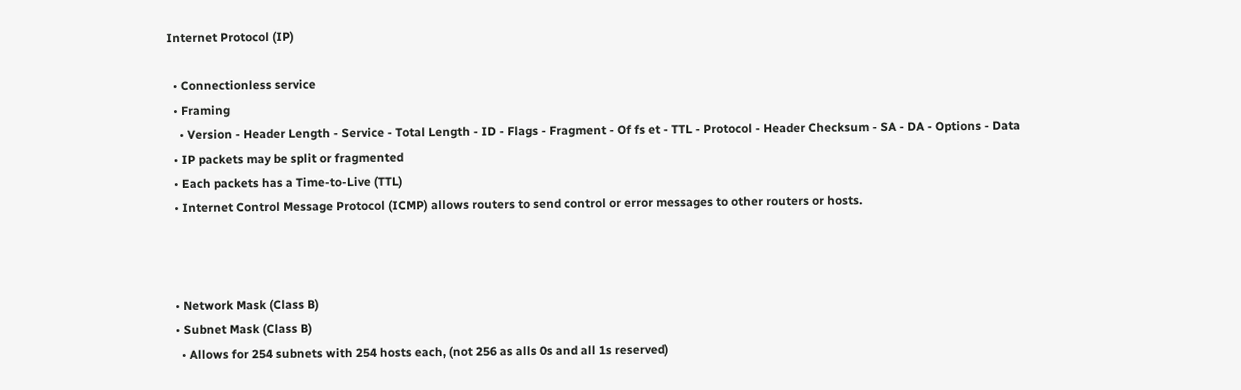Internet Protocol (IP)

  • Connectionless service
  • Framing
    • Version - Header Length - Service - Total Length - ID - Flags - Fragment - Of fs et - TTL - Protocol - Header Checksum - SA - DA - Options - Data
  • IP packets may be split or fragmented
  • Each packets has a Time-to-Live (TTL)
  • Internet Control Message Protocol (ICMP) allows routers to send control or error messages to other routers or hosts.



  • Network Mask (Class B)
  • Subnet Mask (Class B)
    • Allows for 254 subnets with 254 hosts each, (not 256 as alls 0s and all 1s reserved)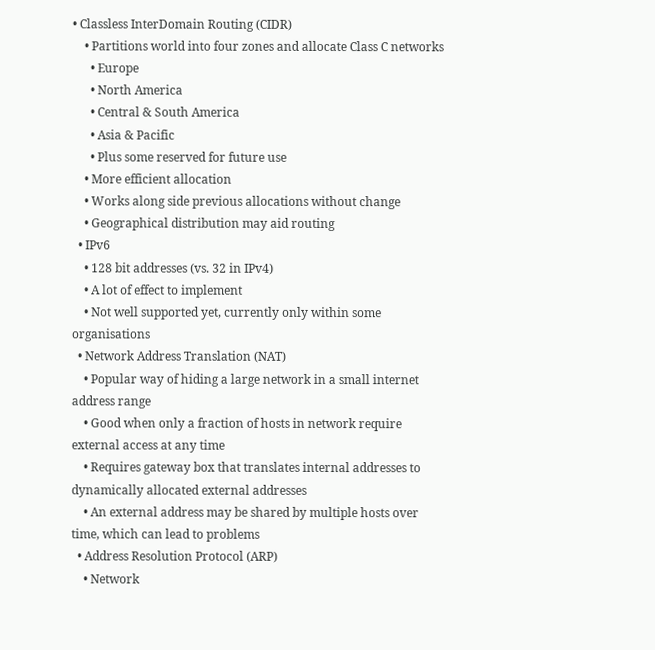• Classless InterDomain Routing (CIDR)
    • Partitions world into four zones and allocate Class C networks
      • Europe
      • North America
      • Central & South America
      • Asia & Pacific
      • Plus some reserved for future use
    • More efficient allocation
    • Works along side previous allocations without change
    • Geographical distribution may aid routing
  • IPv6
    • 128 bit addresses (vs. 32 in IPv4)
    • A lot of effect to implement
    • Not well supported yet, currently only within some organisations
  • Network Address Translation (NAT)
    • Popular way of hiding a large network in a small internet address range
    • Good when only a fraction of hosts in network require external access at any time
    • Requires gateway box that translates internal addresses to dynamically allocated external addresses
    • An external address may be shared by multiple hosts over time, which can lead to problems
  • Address Resolution Protocol (ARP)
    • Network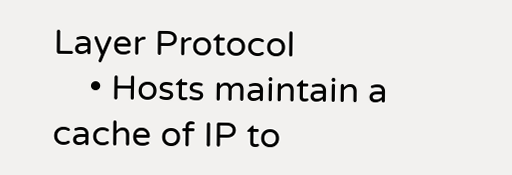Layer Protocol
    • Hosts maintain a cache of IP to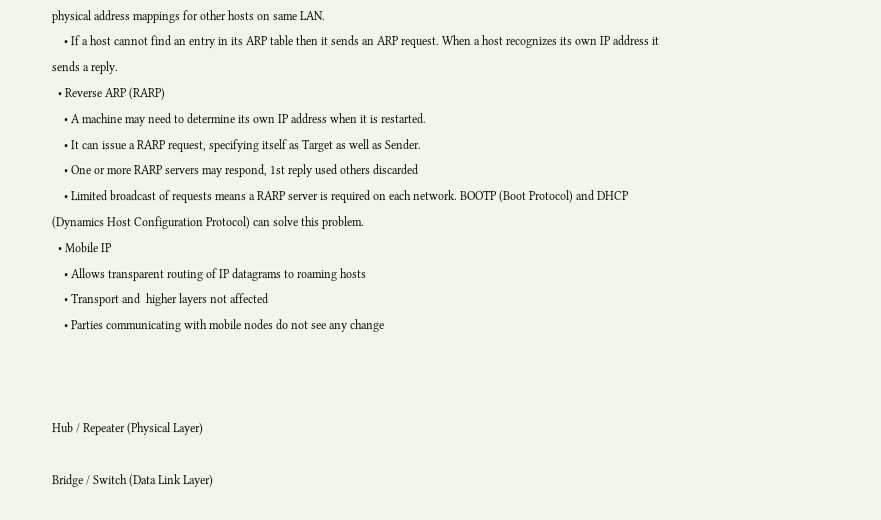physical address mappings for other hosts on same LAN.
    • If a host cannot find an entry in its ARP table then it sends an ARP request. When a host recognizes its own IP address it sends a reply.
  • Reverse ARP (RARP)
    • A machine may need to determine its own IP address when it is restarted.
    • It can issue a RARP request, specifying itself as Target as well as Sender.
    • One or more RARP servers may respond, 1st reply used others discarded
    • Limited broadcast of requests means a RARP server is required on each network. BOOTP (Boot Protocol) and DHCP (Dynamics Host Configuration Protocol) can solve this problem.
  • Mobile IP
    • Allows transparent routing of IP datagrams to roaming hosts
    • Transport and  higher layers not affected
    • Parties communicating with mobile nodes do not see any change



Hub / Repeater (Physical Layer)

Bridge / Switch (Data Link Layer)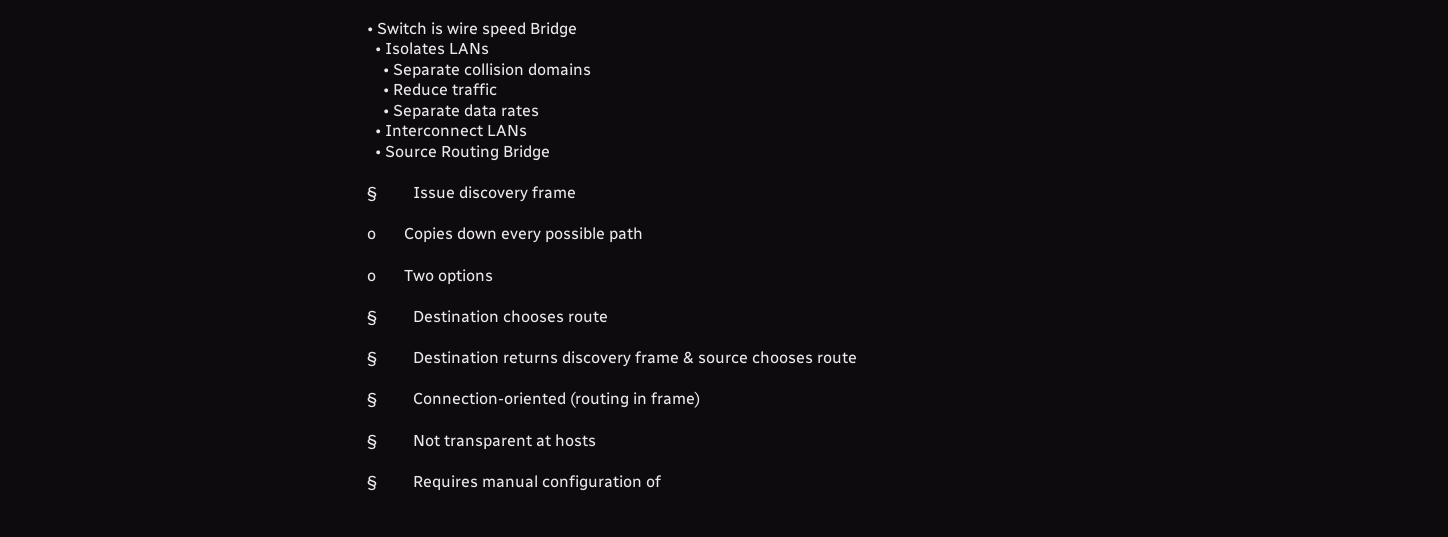• Switch is wire speed Bridge
  • Isolates LANs
    • Separate collision domains
    • Reduce traffic
    • Separate data rates
  • Interconnect LANs
  • Source Routing Bridge

§         Issue discovery frame

o       Copies down every possible path

o       Two options

§         Destination chooses route

§         Destination returns discovery frame & source chooses route

§         Connection-oriented (routing in frame)

§         Not transparent at hosts

§         Requires manual configuration of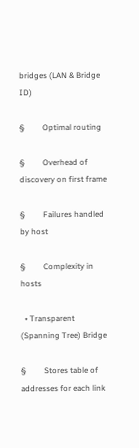bridges (LAN & Bridge ID)

§         Optimal routing

§         Overhead of discovery on first frame

§         Failures handled by host

§         Complexity in hosts

  • Transparent (Spanning Tree) Bridge

§         Stores table of addresses for each link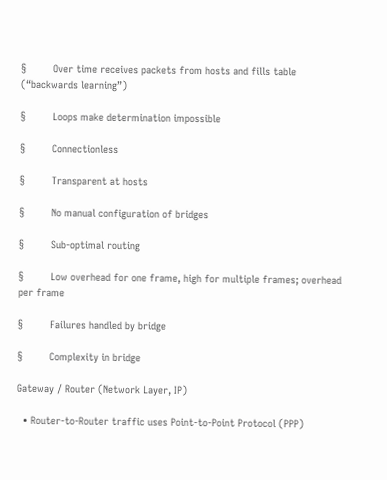§         Over time receives packets from hosts and fills table (“backwards learning”)

§         Loops make determination impossible

§         Connectionless

§         Transparent at hosts

§         No manual configuration of bridges

§         Sub-optimal routing

§         Low overhead for one frame, high for multiple frames; overhead per frame

§         Failures handled by bridge

§         Complexity in bridge

Gateway / Router (Network Layer, IP)

  • Router-to-Router traffic uses Point-to-Point Protocol (PPP)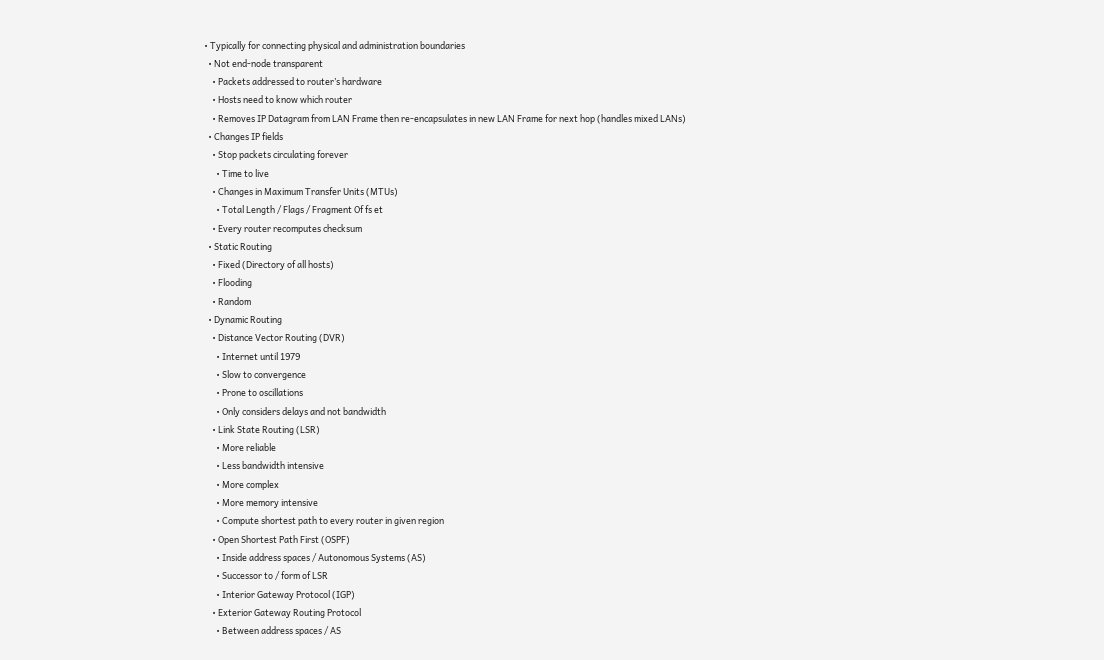• Typically for connecting physical and administration boundaries
  • Not end-node transparent
    • Packets addressed to router’s hardware
    • Hosts need to know which router
    • Removes IP Datagram from LAN Frame then re-encapsulates in new LAN Frame for next hop (handles mixed LANs)
  • Changes IP fields
    • Stop packets circulating forever
      • Time to live
    • Changes in Maximum Transfer Units (MTUs)
      • Total Length / Flags / Fragment Of fs et
    • Every router recomputes checksum
  • Static Routing
    • Fixed (Directory of all hosts)
    • Flooding
    • Random
  • Dynamic Routing
    • Distance Vector Routing (DVR)
      • Internet until 1979
      • Slow to convergence
      • Prone to oscillations
      • Only considers delays and not bandwidth
    • Link State Routing (LSR)
      • More reliable
      • Less bandwidth intensive
      • More complex
      • More memory intensive
      • Compute shortest path to every router in given region
    • Open Shortest Path First (OSPF)
      • Inside address spaces / Autonomous Systems (AS)
      • Successor to / form of LSR
      • Interior Gateway Protocol (IGP)
    • Exterior Gateway Routing Protocol
      • Between address spaces / AS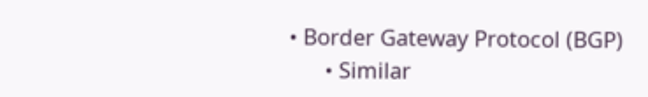• Border Gateway Protocol (BGP)
      • Similar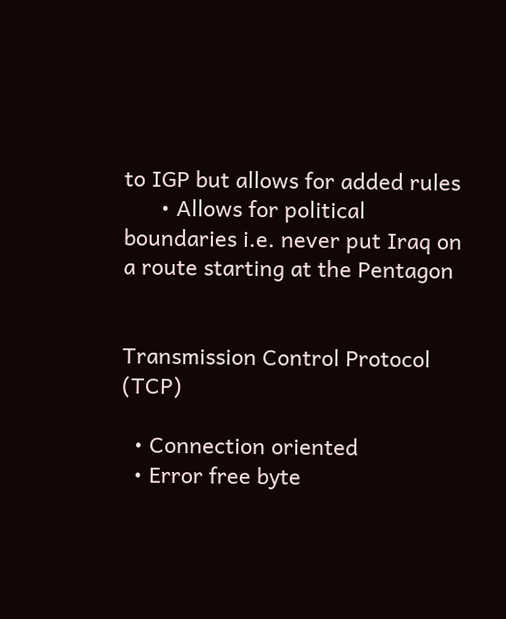to IGP but allows for added rules
      • Allows for political boundaries i.e. never put Iraq on a route starting at the Pentagon


Transmission Control Protocol (TCP)

  • Connection oriented
  • Error free byte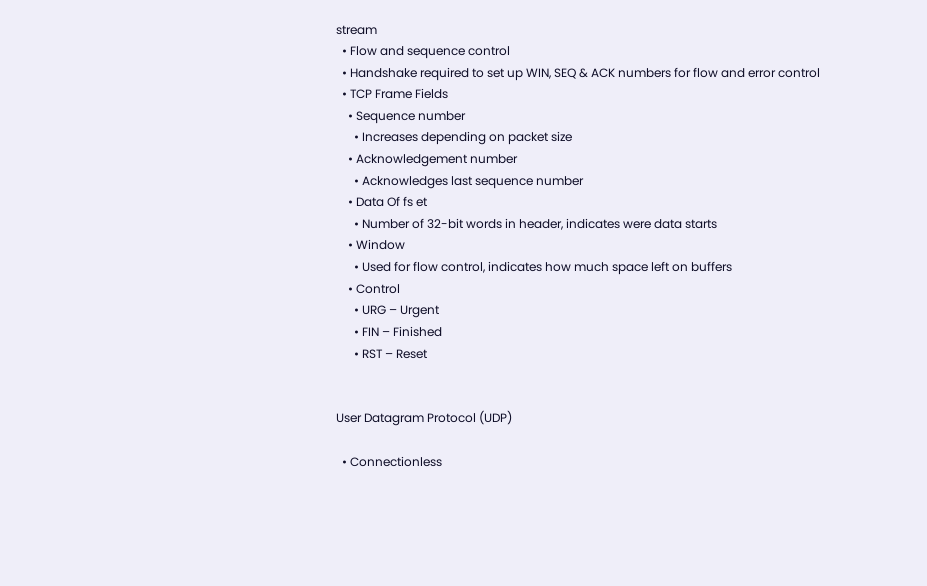stream
  • Flow and sequence control
  • Handshake required to set up WIN, SEQ & ACK numbers for flow and error control
  • TCP Frame Fields
    • Sequence number
      • Increases depending on packet size
    • Acknowledgement number
      • Acknowledges last sequence number
    • Data Of fs et
      • Number of 32-bit words in header, indicates were data starts
    • Window
      • Used for flow control, indicates how much space left on buffers
    • Control
      • URG – Urgent
      • FIN – Finished
      • RST – Reset


User Datagram Protocol (UDP)

  • Connectionless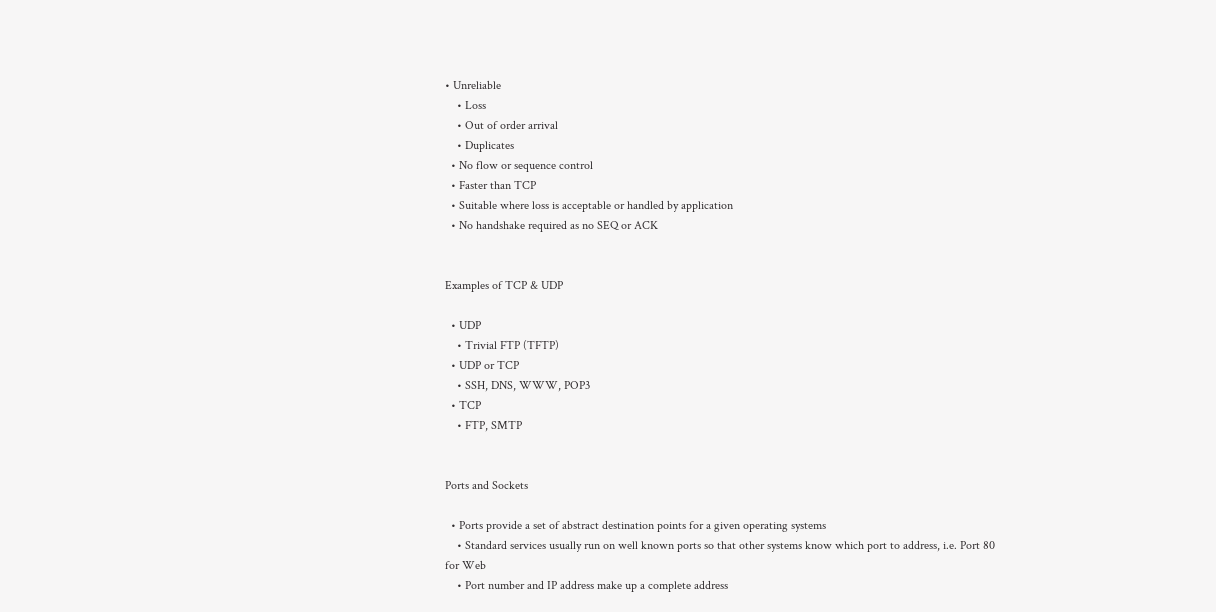• Unreliable
    • Loss
    • Out of order arrival
    • Duplicates
  • No flow or sequence control
  • Faster than TCP
  • Suitable where loss is acceptable or handled by application
  • No handshake required as no SEQ or ACK


Examples of TCP & UDP

  • UDP
    • Trivial FTP (TFTP)
  • UDP or TCP
    • SSH, DNS, WWW, POP3
  • TCP
    • FTP, SMTP


Ports and Sockets

  • Ports provide a set of abstract destination points for a given operating systems
    • Standard services usually run on well known ports so that other systems know which port to address, i.e. Port 80 for Web
    • Port number and IP address make up a complete address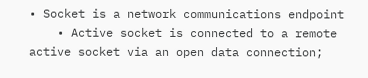• Socket is a network communications endpoint
    • Active socket is connected to a remote active socket via an open data connection;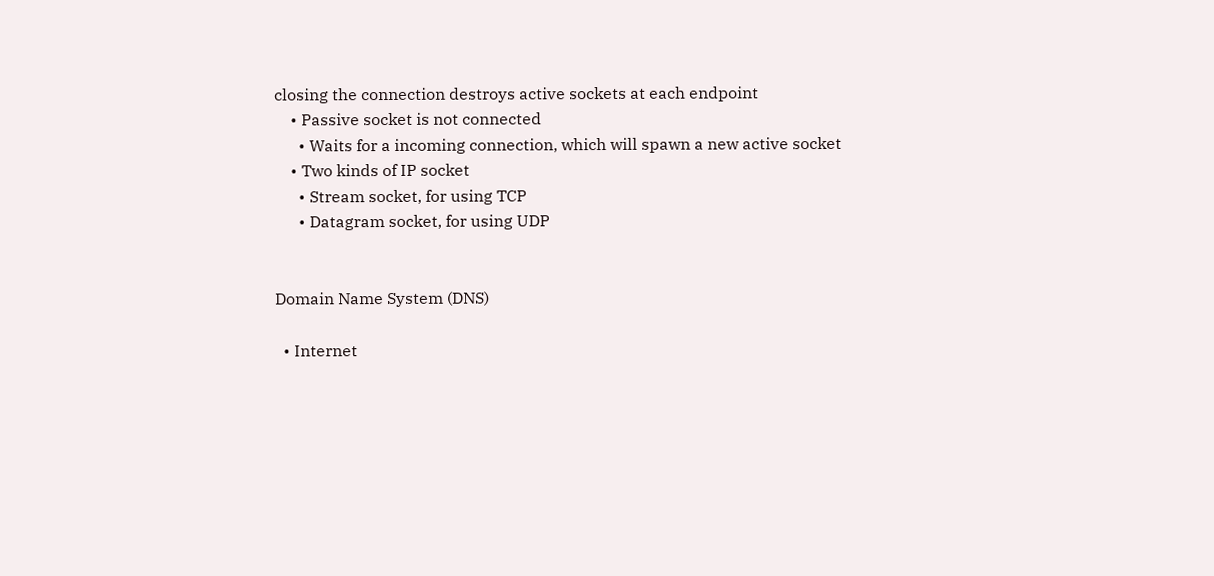closing the connection destroys active sockets at each endpoint
    • Passive socket is not connected
      • Waits for a incoming connection, which will spawn a new active socket
    • Two kinds of IP socket
      • Stream socket, for using TCP
      • Datagram socket, for using UDP


Domain Name System (DNS)

  • Internet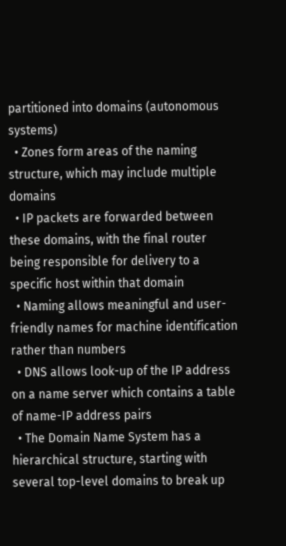partitioned into domains (autonomous systems)
  • Zones form areas of the naming structure, which may include multiple domains
  • IP packets are forwarded between these domains, with the final router being responsible for delivery to a specific host within that domain
  • Naming allows meaningful and user-friendly names for machine identification rather than numbers
  • DNS allows look-up of the IP address on a name server which contains a table of name-IP address pairs
  • The Domain Name System has a hierarchical structure, starting with several top-level domains to break up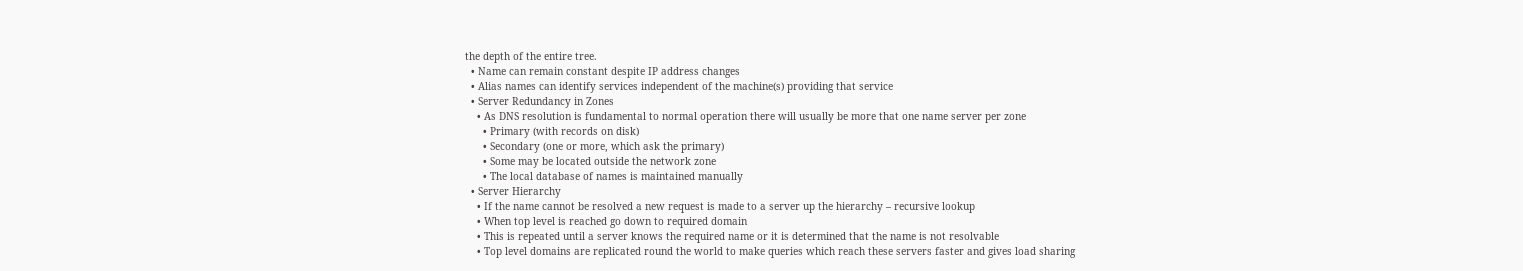the depth of the entire tree.
  • Name can remain constant despite IP address changes
  • Alias names can identify services independent of the machine(s) providing that service
  • Server Redundancy in Zones
    • As DNS resolution is fundamental to normal operation there will usually be more that one name server per zone
      • Primary (with records on disk)
      • Secondary (one or more, which ask the primary)
      • Some may be located outside the network zone
      • The local database of names is maintained manually
  • Server Hierarchy
    • If the name cannot be resolved a new request is made to a server up the hierarchy – recursive lookup
    • When top level is reached go down to required domain
    • This is repeated until a server knows the required name or it is determined that the name is not resolvable
    • Top level domains are replicated round the world to make queries which reach these servers faster and gives load sharing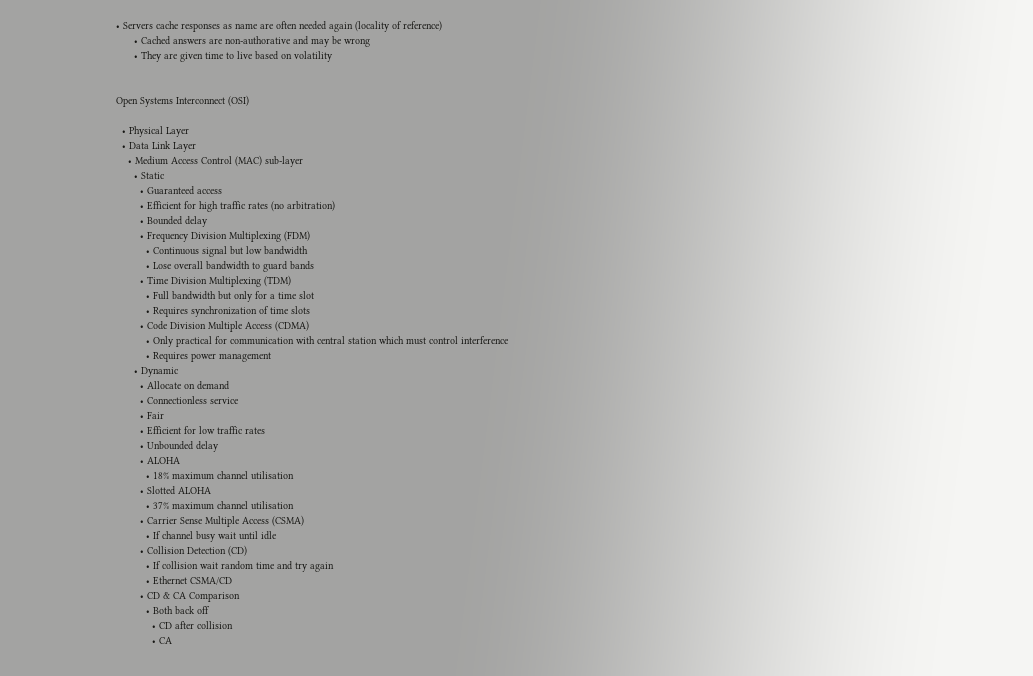• Servers cache responses as name are often needed again (locality of reference)
      • Cached answers are non-authorative and may be wrong
      • They are given time to live based on volatility


Open Systems Interconnect (OSI)

  • Physical Layer
  • Data Link Layer
    • Medium Access Control (MAC) sub-layer
      • Static
        • Guaranteed access
        • Efficient for high traffic rates (no arbitration)
        • Bounded delay
        • Frequency Division Multiplexing (FDM)
          • Continuous signal but low bandwidth
          • Lose overall bandwidth to guard bands
        • Time Division Multiplexing (TDM)
          • Full bandwidth but only for a time slot
          • Requires synchronization of time slots
        • Code Division Multiple Access (CDMA)
          • Only practical for communication with central station which must control interference
          • Requires power management
      • Dynamic
        • Allocate on demand
        • Connectionless service
        • Fair
        • Efficient for low traffic rates
        • Unbounded delay
        • ALOHA
          • 18% maximum channel utilisation
        • Slotted ALOHA
          • 37% maximum channel utilisation
        • Carrier Sense Multiple Access (CSMA)
          • If channel busy wait until idle
        • Collision Detection (CD)
          • If collision wait random time and try again
          • Ethernet CSMA/CD
        • CD & CA Comparison
          • Both back off
            • CD after collision
            • CA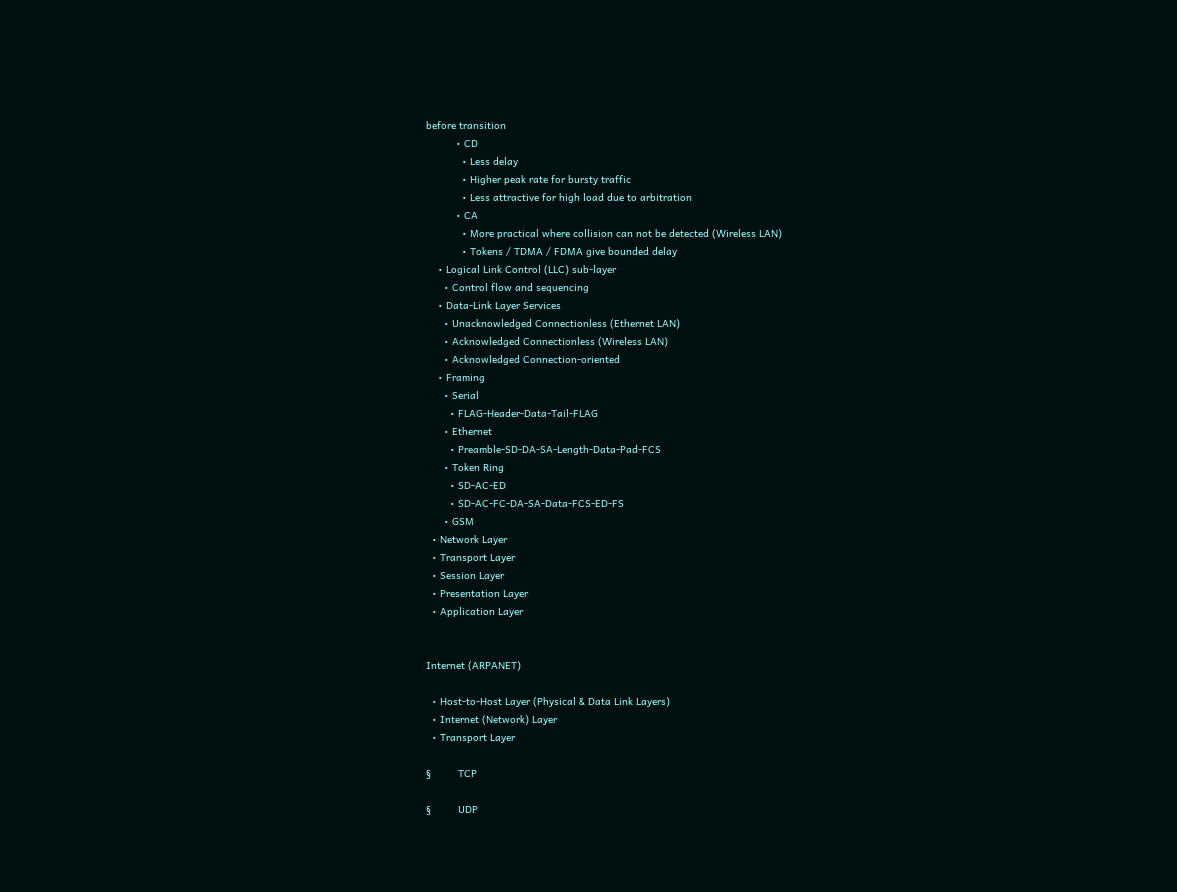before transition
          • CD
            • Less delay
            • Higher peak rate for bursty traffic
            • Less attractive for high load due to arbitration
          • CA
            • More practical where collision can not be detected (Wireless LAN)
            • Tokens / TDMA / FDMA give bounded delay
    • Logical Link Control (LLC) sub-layer
      • Control flow and sequencing
    • Data-Link Layer Services
      • Unacknowledged Connectionless (Ethernet LAN)
      • Acknowledged Connectionless (Wireless LAN)
      • Acknowledged Connection-oriented
    • Framing
      • Serial
        • FLAG-Header-Data-Tail-FLAG
      • Ethernet
        • Preamble-SD-DA-SA-Length-Data-Pad-FCS
      • Token Ring
        • SD-AC-ED
        • SD-AC-FC-DA-SA-Data-FCS-ED-FS
      • GSM
  • Network Layer
  • Transport Layer
  • Session Layer
  • Presentation Layer
  • Application Layer


Internet (ARPANET)

  • Host-to-Host Layer (Physical & Data Link Layers)
  • Internet (Network) Layer
  • Transport Layer

§         TCP

§         UDP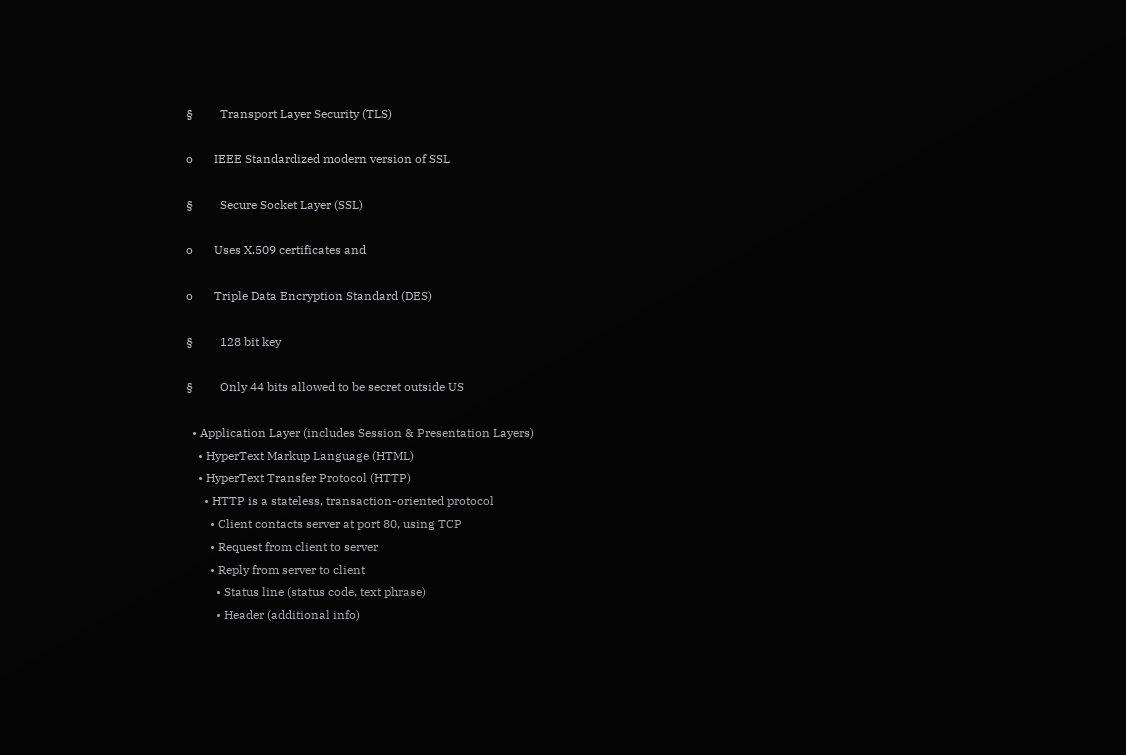§         Transport Layer Security (TLS)

o       IEEE Standardized modern version of SSL

§         Secure Socket Layer (SSL)

o       Uses X.509 certificates and

o       Triple Data Encryption Standard (DES)

§         128 bit key

§         Only 44 bits allowed to be secret outside US

  • Application Layer (includes Session & Presentation Layers)
    • HyperText Markup Language (HTML)
    • HyperText Transfer Protocol (HTTP)
      • HTTP is a stateless, transaction-oriented protocol
        • Client contacts server at port 80, using TCP
        • Request from client to server
        • Reply from server to client
          • Status line (status code, text phrase)
          • Header (additional info)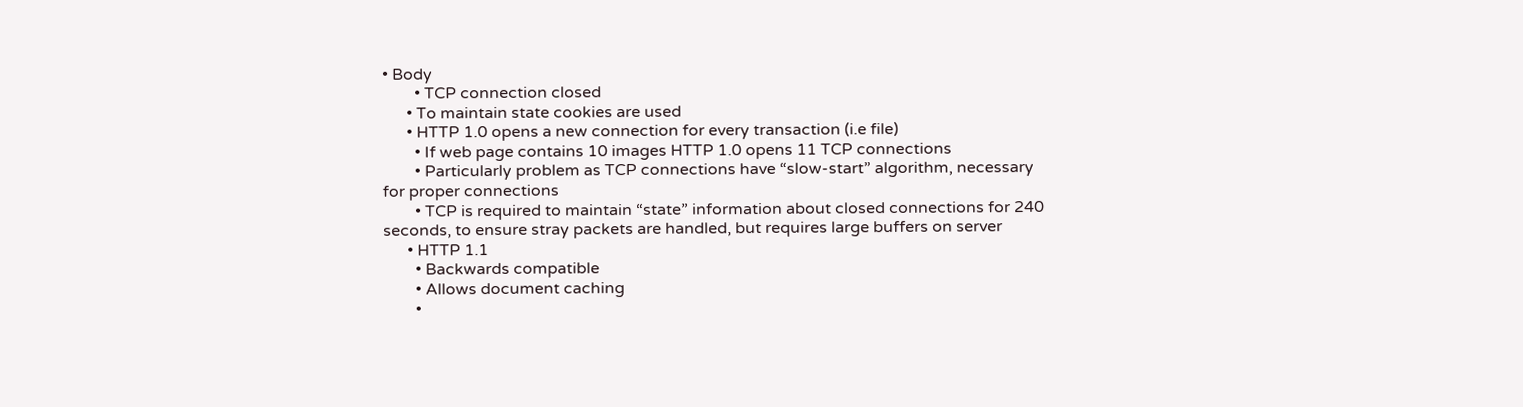• Body
        • TCP connection closed
      • To maintain state cookies are used
      • HTTP 1.0 opens a new connection for every transaction (i.e file)
        • If web page contains 10 images HTTP 1.0 opens 11 TCP connections
        • Particularly problem as TCP connections have “slow-start” algorithm, necessary for proper connections
        • TCP is required to maintain “state” information about closed connections for 240 seconds, to ensure stray packets are handled, but requires large buffers on server
      • HTTP 1.1
        • Backwards compatible
        • Allows document caching
        •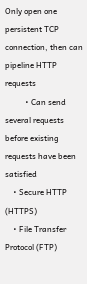Only open one persistent TCP connection, then can pipeline HTTP requests
          • Can send several requests before existing requests have been satisfied
    • Secure HTTP (HTTPS)
    • File Transfer Protocol (FTP)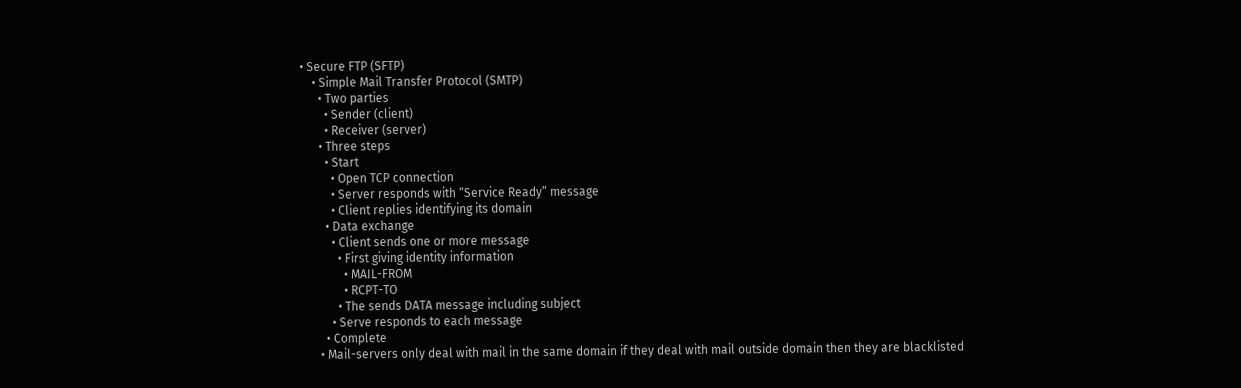• Secure FTP (SFTP)
    • Simple Mail Transfer Protocol (SMTP)
      • Two parties
        • Sender (client)
        • Receiver (server)
      • Three steps
        • Start
          • Open TCP connection
          • Server responds with “Service Ready” message
          • Client replies identifying its domain
        • Data exchange
          • Client sends one or more message
            • First giving identity information
              • MAIL-FROM
              • RCPT-TO
            • The sends DATA message including subject
          • Serve responds to each message
        • Complete
      • Mail-servers only deal with mail in the same domain if they deal with mail outside domain then they are blacklisted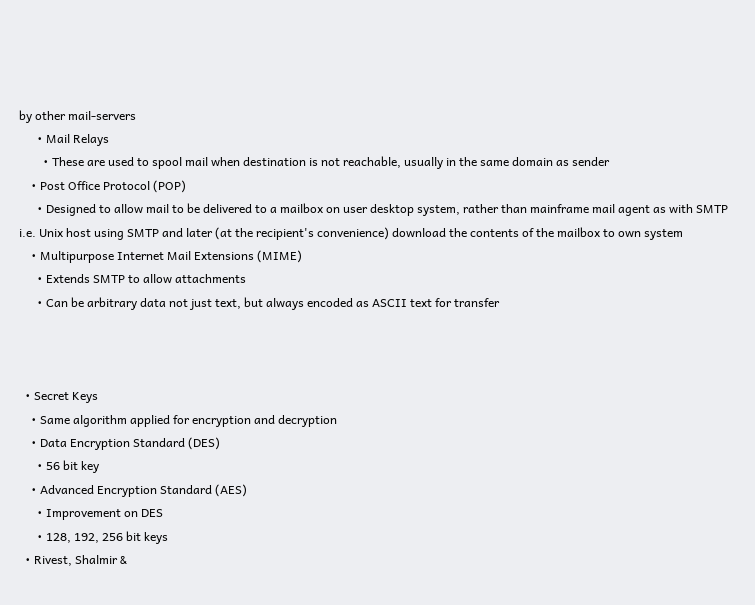by other mail-servers
      • Mail Relays
        • These are used to spool mail when destination is not reachable, usually in the same domain as sender
    • Post Office Protocol (POP)
      • Designed to allow mail to be delivered to a mailbox on user desktop system, rather than mainframe mail agent as with SMTP i.e. Unix host using SMTP and later (at the recipient's convenience) download the contents of the mailbox to own system
    • Multipurpose Internet Mail Extensions (MIME)
      • Extends SMTP to allow attachments
      • Can be arbitrary data not just text, but always encoded as ASCII text for transfer



  • Secret Keys
    • Same algorithm applied for encryption and decryption
    • Data Encryption Standard (DES)
      • 56 bit key
    • Advanced Encryption Standard (AES)
      • Improvement on DES
      • 128, 192, 256 bit keys
  • Rivest, Shalmir &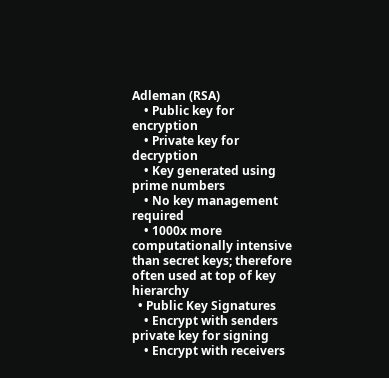Adleman (RSA)
    • Public key for encryption
    • Private key for decryption
    • Key generated using prime numbers
    • No key management required
    • 1000x more computationally intensive than secret keys; therefore often used at top of key hierarchy
  • Public Key Signatures
    • Encrypt with senders private key for signing
    • Encrypt with receivers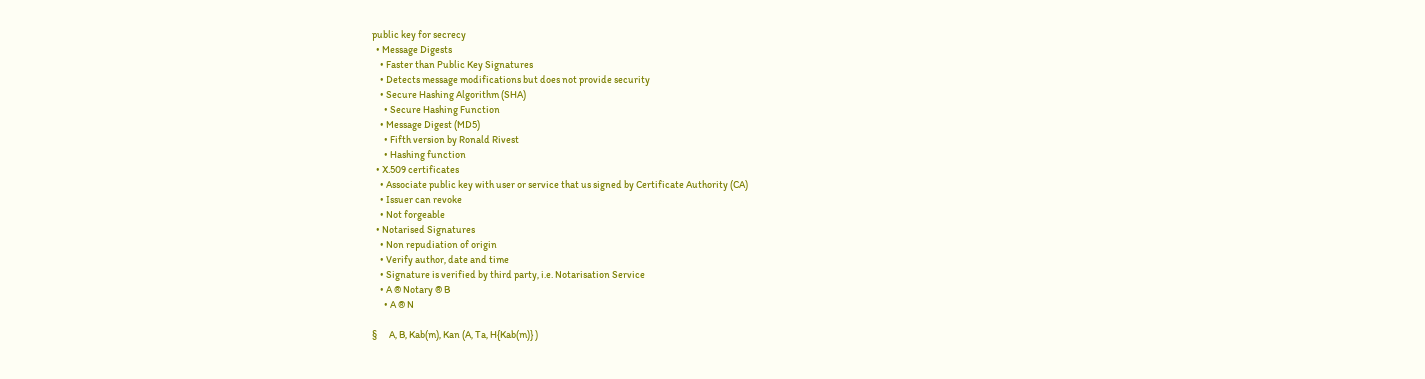public key for secrecy
  • Message Digests
    • Faster than Public Key Signatures
    • Detects message modifications but does not provide security
    • Secure Hashing Algorithm (SHA)
      • Secure Hashing Function
    • Message Digest (MD5)
      • Fifth version by Ronald Rivest
      • Hashing function
  • X.509 certificates
    • Associate public key with user or service that us signed by Certificate Authority (CA)
    • Issuer can revoke
    • Not forgeable
  • Notarised Signatures
    • Non repudiation of origin
    • Verify author, date and time
    • Signature is verified by third party, i.e. Notarisation Service
    • A ® Notary ® B
      • A ® N

§      A, B, Kab(m), Kan (A, Ta, H{Kab(m)} )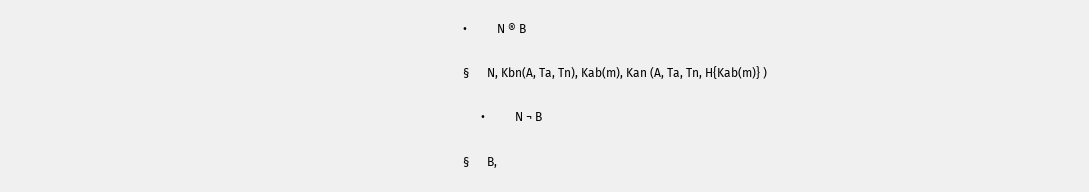•          N ® B

§      N, Kbn(A, Ta, Tn), Kab(m), Kan (A, Ta, Tn, H{Kab(m)} )

      •          N ¬ B

§      B,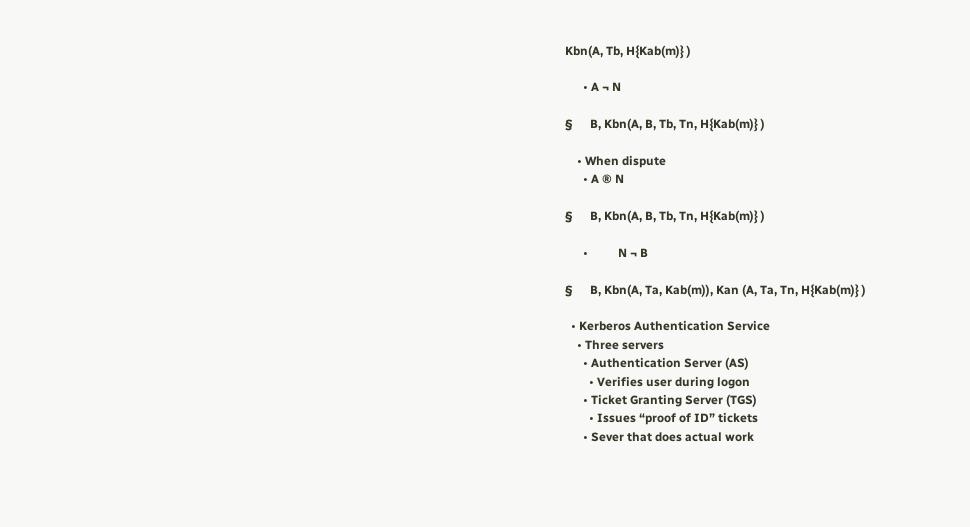Kbn(A, Tb, H{Kab(m)} )

      • A ¬ N

§      B, Kbn(A, B, Tb, Tn, H{Kab(m)} )

    • When dispute
      • A ® N

§      B, Kbn(A, B, Tb, Tn, H{Kab(m)} )

      •          N ¬ B

§      B, Kbn(A, Ta, Kab(m)), Kan (A, Ta, Tn, H{Kab(m)} )

  • Kerberos Authentication Service
    • Three servers
      • Authentication Server (AS)
        • Verifies user during logon
      • Ticket Granting Server (TGS)
        • Issues “proof of ID” tickets
      • Sever that does actual work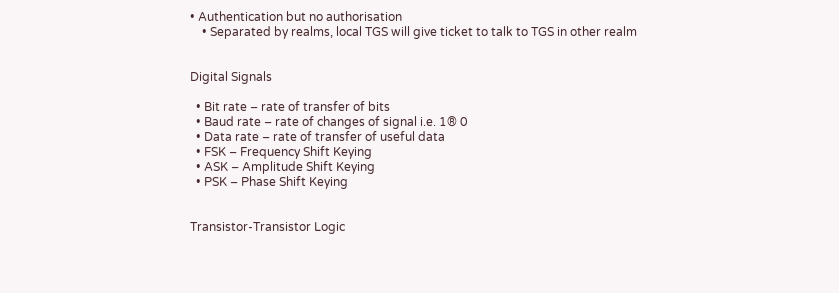• Authentication but no authorisation
    • Separated by realms, local TGS will give ticket to talk to TGS in other realm


Digital Signals

  • Bit rate – rate of transfer of bits
  • Baud rate – rate of changes of signal i.e. 1® 0
  • Data rate – rate of transfer of useful data
  • FSK – Frequency Shift Keying
  • ASK – Amplitude Shift Keying
  • PSK – Phase Shift Keying


Transistor-Transistor Logic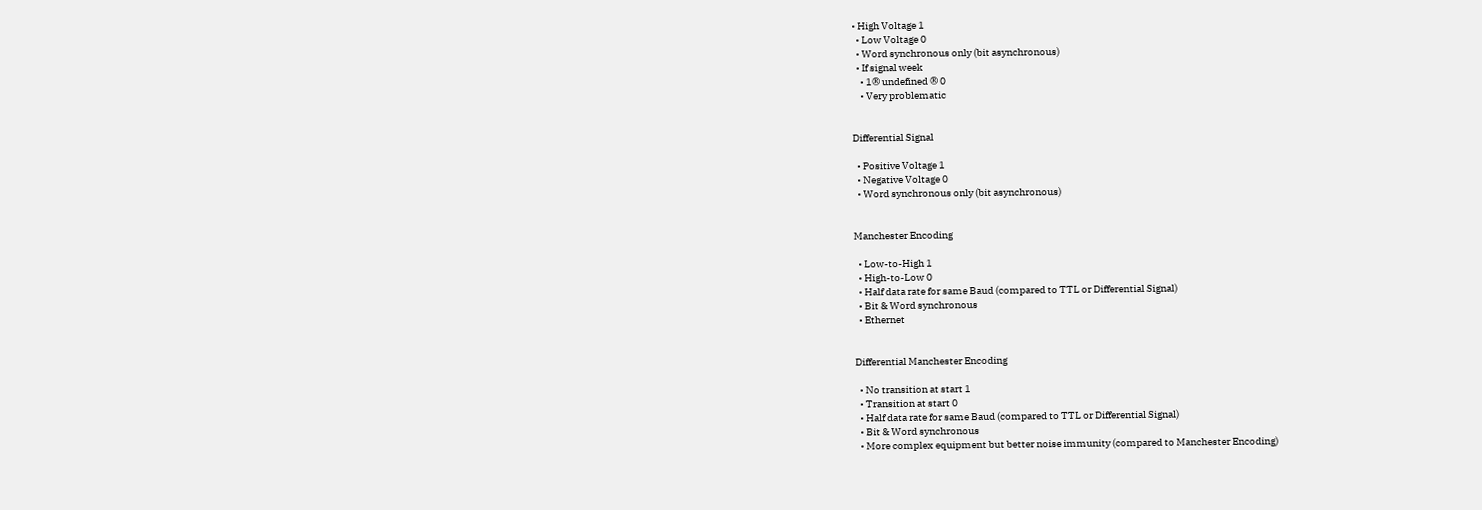• High Voltage 1
  • Low Voltage 0
  • Word synchronous only (bit asynchronous)
  • If signal week
    • 1® undefined ® 0
    • Very problematic


Differential Signal

  • Positive Voltage 1
  • Negative Voltage 0
  • Word synchronous only (bit asynchronous)


Manchester Encoding

  • Low-to-High 1
  • High-to-Low 0
  • Half data rate for same Baud (compared to TTL or Differential Signal)
  • Bit & Word synchronous
  • Ethernet


Differential Manchester Encoding

  • No transition at start 1
  • Transition at start 0
  • Half data rate for same Baud (compared to TTL or Differential Signal)
  • Bit & Word synchronous
  • More complex equipment but better noise immunity (compared to Manchester Encoding)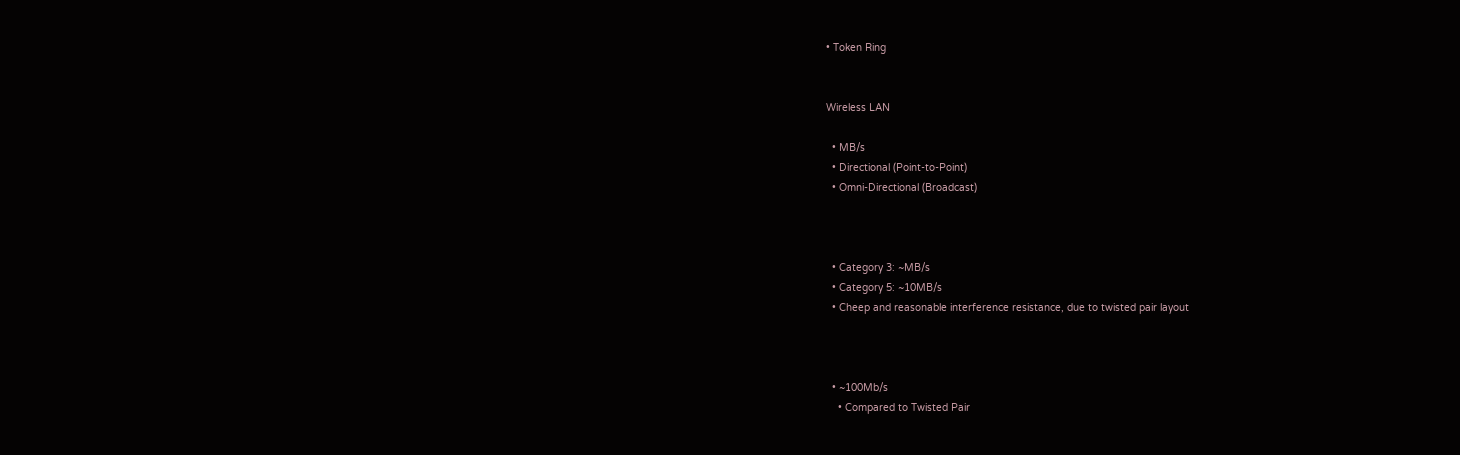• Token Ring


Wireless LAN

  • MB/s
  • Directional (Point-to-Point)
  • Omni-Directional (Broadcast)



  • Category 3: ~MB/s
  • Category 5: ~10MB/s
  • Cheep and reasonable interference resistance, due to twisted pair layout



  • ~100Mb/s
    • Compared to Twisted Pair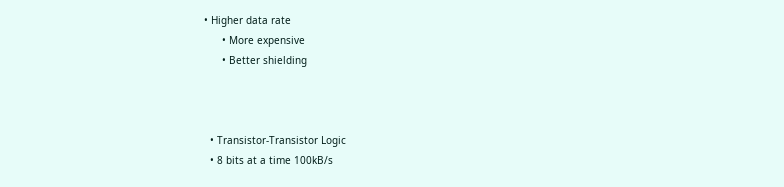• Higher data rate
      • More expensive
      • Better shielding



  • Transistor-Transistor Logic
  • 8 bits at a time 100kB/s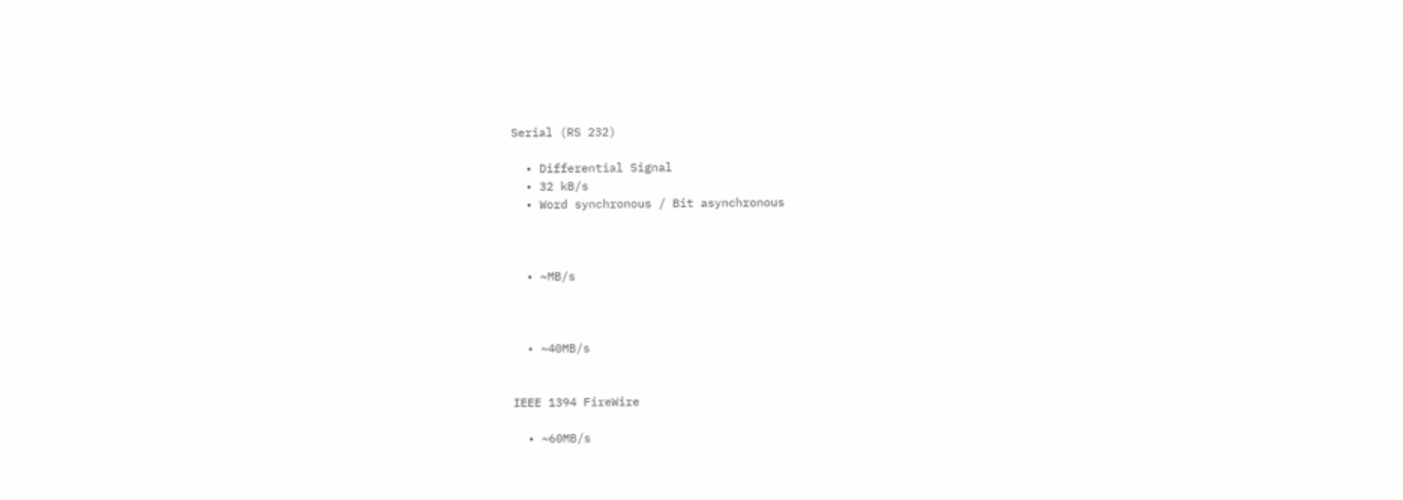Serial (RS 232)

  • Differential Signal
  • 32 kB/s
  • Word synchronous / Bit asynchronous



  • ~MB/s



  • ~40MB/s


IEEE 1394 FireWire

  • ~60MB/s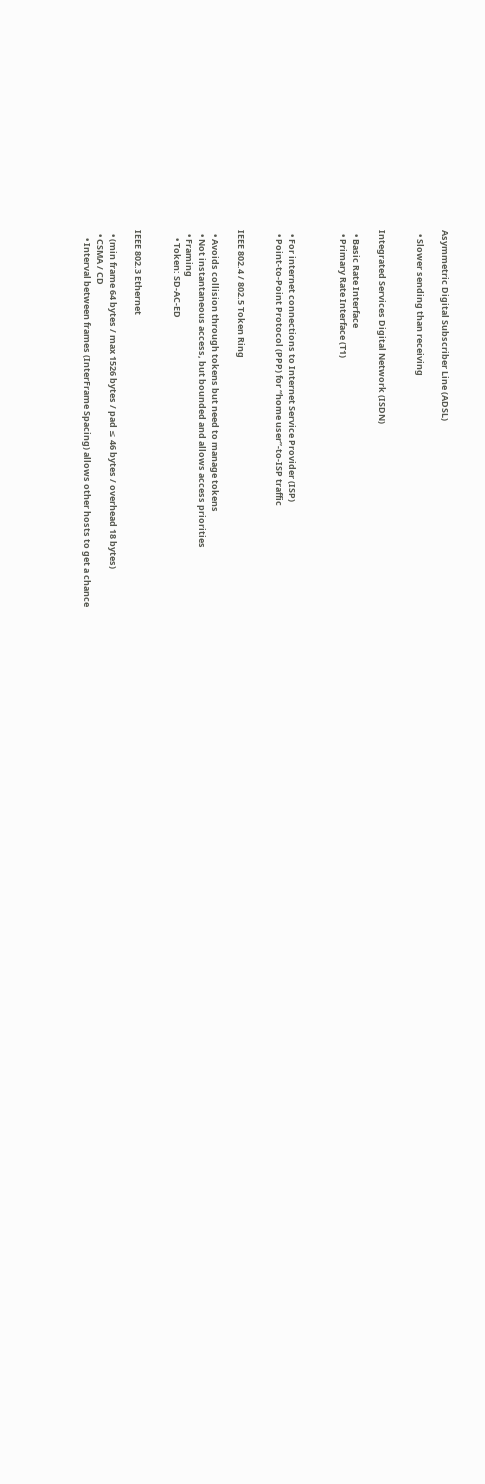Asymmetric Digital Subscriber Line (ADSL)

  • Slower sending than receiving


Integrated Services Digital Network (ISDN)

  • Basic Rate Interface
  • Primary Rate Interface (T1)



  • For internet connections to Internet Service Provider (ISP)
  • Point-to-Point Protocol (PPP) for “home user”-to-ISP traffic


IEEE 802.4 / 802.5 Token Ring

  • Avoids collision through tokens but need to manage tokens
  • Not instantaneous access, but bounded and allows access priorities
  • Framing
    • Token: SD-AC-ED


IEEE 802.3 Ethernet

  • (min frame 64 bytes / max 1526 bytes / pad ≤ 46 bytes / overhead 18 bytes)
  • CSMA / CD
    • Interval between frames (InterFrame Spacing) allows other hosts to get a chance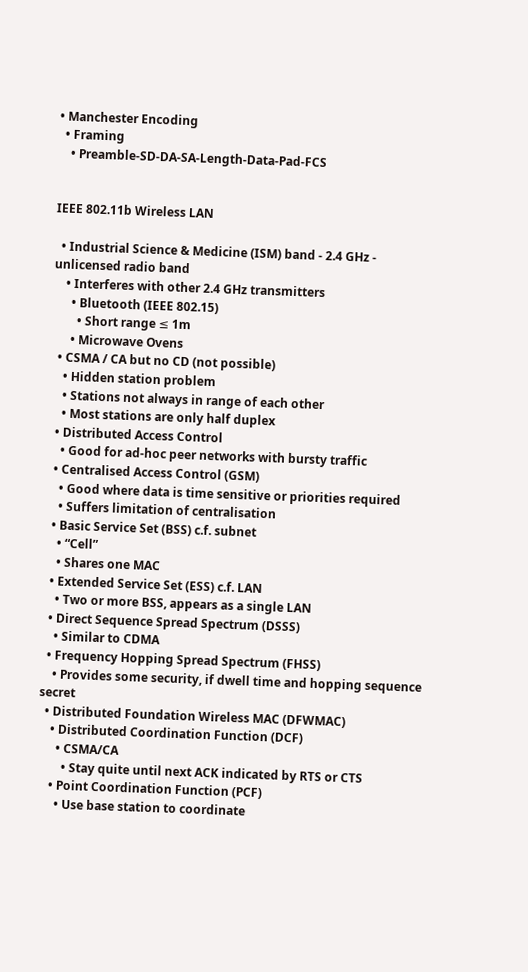• Manchester Encoding
  • Framing
    • Preamble-SD-DA-SA-Length-Data-Pad-FCS


IEEE 802.11b Wireless LAN

  • Industrial Science & Medicine (ISM) band - 2.4 GHz - unlicensed radio band
    • Interferes with other 2.4 GHz transmitters
      • Bluetooth (IEEE 802.15)
        • Short range ≤ 1m
      • Microwave Ovens
  • CSMA / CA but no CD (not possible)
    • Hidden station problem
    • Stations not always in range of each other
    • Most stations are only half duplex
  • Distributed Access Control
    • Good for ad-hoc peer networks with bursty traffic
  • Centralised Access Control (GSM)
    • Good where data is time sensitive or priorities required
    • Suffers limitation of centralisation
  • Basic Service Set (BSS) c.f. subnet
    • “Cell”
    • Shares one MAC
  • Extended Service Set (ESS) c.f. LAN
    • Two or more BSS, appears as a single LAN
  • Direct Sequence Spread Spectrum (DSSS)
    • Similar to CDMA
  • Frequency Hopping Spread Spectrum (FHSS)
    • Provides some security, if dwell time and hopping sequence secret
  • Distributed Foundation Wireless MAC (DFWMAC)
    • Distributed Coordination Function (DCF)
      • CSMA/CA
        • Stay quite until next ACK indicated by RTS or CTS
    • Point Coordination Function (PCF)
      • Use base station to coordinate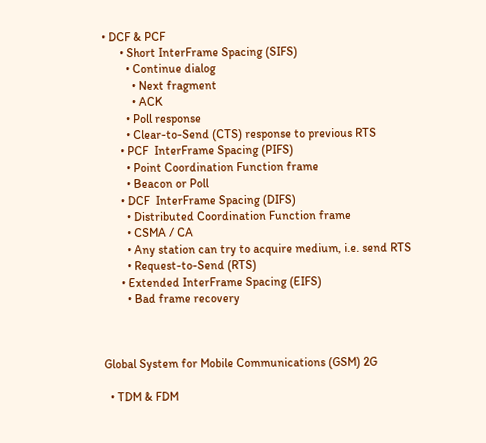• DCF & PCF
      • Short InterFrame Spacing (SIFS)
        • Continue dialog
          • Next fragment
          • ACK
        • Poll response
        • Clear-to-Send (CTS) response to previous RTS
      • PCF  InterFrame Spacing (PIFS)
        • Point Coordination Function frame
        • Beacon or Poll
      • DCF  InterFrame Spacing (DIFS)
        • Distributed Coordination Function frame
        • CSMA / CA
        • Any station can try to acquire medium, i.e. send RTS
        • Request-to-Send (RTS)
      • Extended InterFrame Spacing (EIFS)
        • Bad frame recovery



Global System for Mobile Communications (GSM) 2G

  • TDM & FDM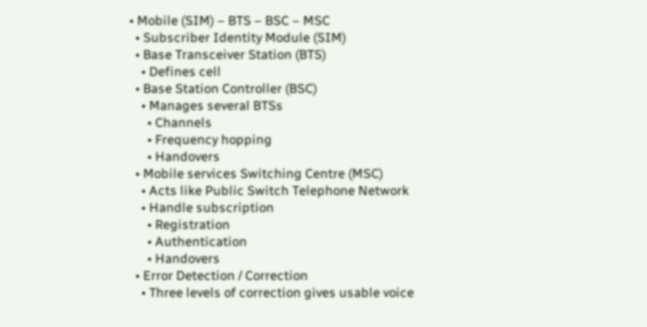• Mobile (SIM) – BTS – BSC – MSC
  • Subscriber Identity Module (SIM)
  • Base Transceiver Station (BTS)
    • Defines cell
  • Base Station Controller (BSC)
    • Manages several BTSs
      • Channels
      • Frequency hopping
      • Handovers
  • Mobile services Switching Centre (MSC)
    • Acts like Public Switch Telephone Network
    • Handle subscription
      • Registration
      • Authentication
      • Handovers
  • Error Detection / Correction
    • Three levels of correction gives usable voice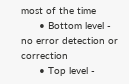most of the time
      • Bottom level - no error detection or correction
      • Top level -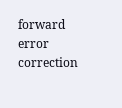forward error correction